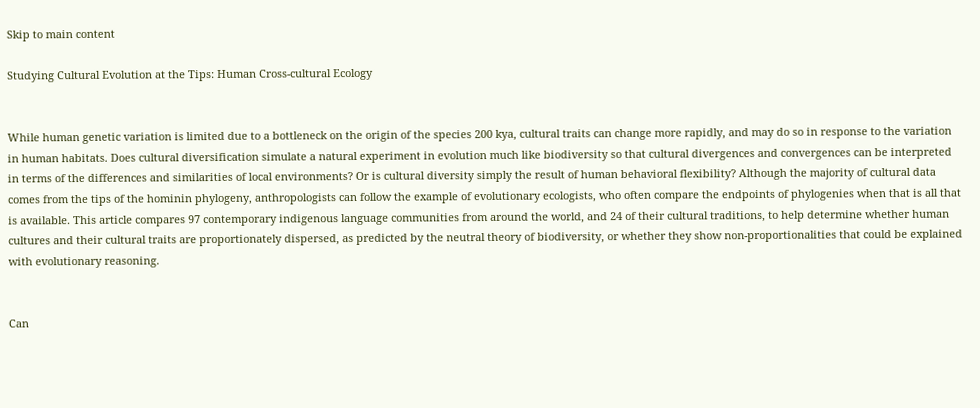Skip to main content

Studying Cultural Evolution at the Tips: Human Cross-cultural Ecology


While human genetic variation is limited due to a bottleneck on the origin of the species 200 kya, cultural traits can change more rapidly, and may do so in response to the variation in human habitats. Does cultural diversification simulate a natural experiment in evolution much like biodiversity so that cultural divergences and convergences can be interpreted in terms of the differences and similarities of local environments? Or is cultural diversity simply the result of human behavioral flexibility? Although the majority of cultural data comes from the tips of the hominin phylogeny, anthropologists can follow the example of evolutionary ecologists, who often compare the endpoints of phylogenies when that is all that is available. This article compares 97 contemporary indigenous language communities from around the world, and 24 of their cultural traditions, to help determine whether human cultures and their cultural traits are proportionately dispersed, as predicted by the neutral theory of biodiversity, or whether they show non-proportionalities that could be explained with evolutionary reasoning.


Can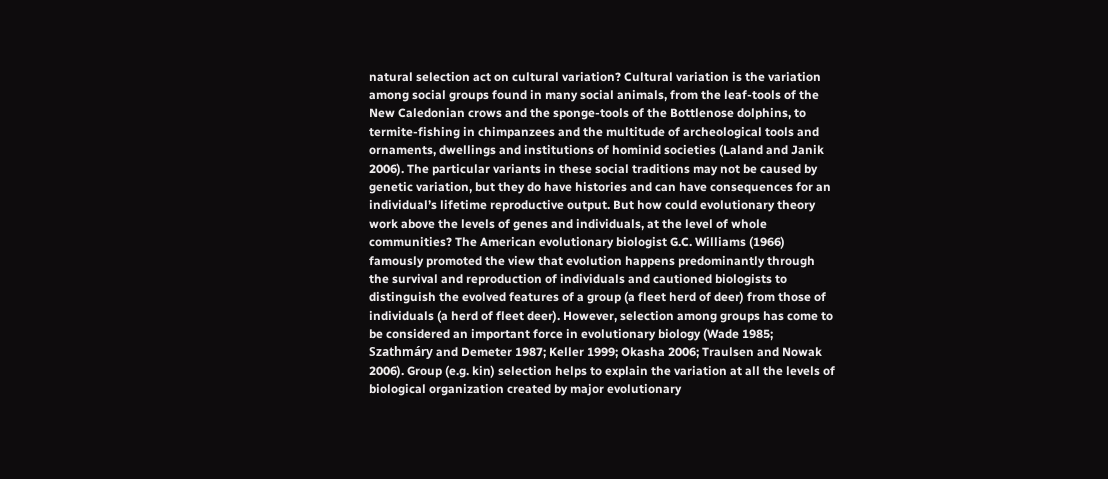natural selection act on cultural variation? Cultural variation is the variation among social groups found in many social animals, from the leaf-tools of the New Caledonian crows and the sponge-tools of the Bottlenose dolphins, to termite-fishing in chimpanzees and the multitude of archeological tools and ornaments, dwellings and institutions of hominid societies (Laland and Janik 2006). The particular variants in these social traditions may not be caused by genetic variation, but they do have histories and can have consequences for an individual’s lifetime reproductive output. But how could evolutionary theory work above the levels of genes and individuals, at the level of whole communities? The American evolutionary biologist G.C. Williams (1966) famously promoted the view that evolution happens predominantly through the survival and reproduction of individuals and cautioned biologists to distinguish the evolved features of a group (a fleet herd of deer) from those of individuals (a herd of fleet deer). However, selection among groups has come to be considered an important force in evolutionary biology (Wade 1985; Szathmáry and Demeter 1987; Keller 1999; Okasha 2006; Traulsen and Nowak 2006). Group (e.g. kin) selection helps to explain the variation at all the levels of biological organization created by major evolutionary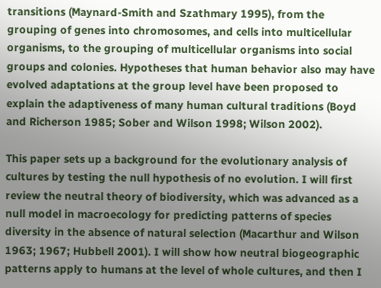transitions (Maynard-Smith and Szathmary 1995), from the grouping of genes into chromosomes, and cells into multicellular organisms, to the grouping of multicellular organisms into social groups and colonies. Hypotheses that human behavior also may have evolved adaptations at the group level have been proposed to explain the adaptiveness of many human cultural traditions (Boyd and Richerson 1985; Sober and Wilson 1998; Wilson 2002).

This paper sets up a background for the evolutionary analysis of cultures by testing the null hypothesis of no evolution. I will first review the neutral theory of biodiversity, which was advanced as a null model in macroecology for predicting patterns of species diversity in the absence of natural selection (Macarthur and Wilson 1963; 1967; Hubbell 2001). I will show how neutral biogeographic patterns apply to humans at the level of whole cultures, and then I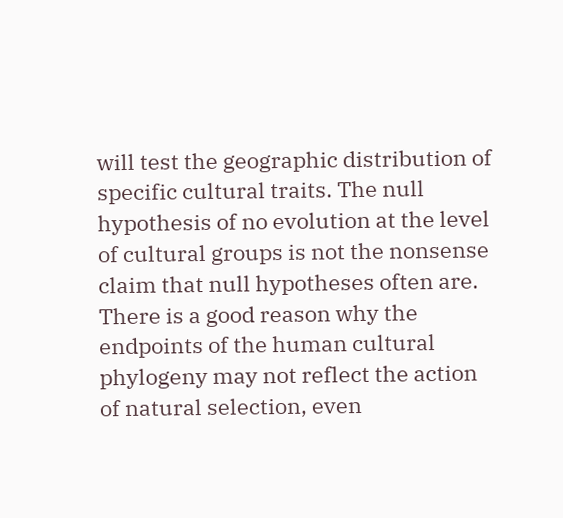will test the geographic distribution of specific cultural traits. The null hypothesis of no evolution at the level of cultural groups is not the nonsense claim that null hypotheses often are. There is a good reason why the endpoints of the human cultural phylogeny may not reflect the action of natural selection, even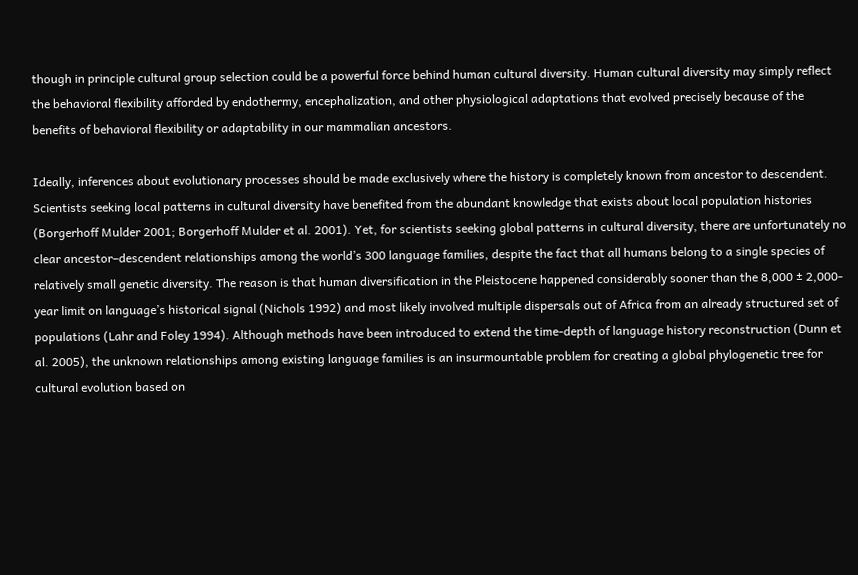though in principle cultural group selection could be a powerful force behind human cultural diversity. Human cultural diversity may simply reflect the behavioral flexibility afforded by endothermy, encephalization, and other physiological adaptations that evolved precisely because of the benefits of behavioral flexibility or adaptability in our mammalian ancestors.

Ideally, inferences about evolutionary processes should be made exclusively where the history is completely known from ancestor to descendent. Scientists seeking local patterns in cultural diversity have benefited from the abundant knowledge that exists about local population histories (Borgerhoff Mulder 2001; Borgerhoff Mulder et al. 2001). Yet, for scientists seeking global patterns in cultural diversity, there are unfortunately no clear ancestor–descendent relationships among the world’s 300 language families, despite the fact that all humans belong to a single species of relatively small genetic diversity. The reason is that human diversification in the Pleistocene happened considerably sooner than the 8,000 ± 2,000-year limit on language’s historical signal (Nichols 1992) and most likely involved multiple dispersals out of Africa from an already structured set of populations (Lahr and Foley 1994). Although methods have been introduced to extend the time-depth of language history reconstruction (Dunn et al. 2005), the unknown relationships among existing language families is an insurmountable problem for creating a global phylogenetic tree for cultural evolution based on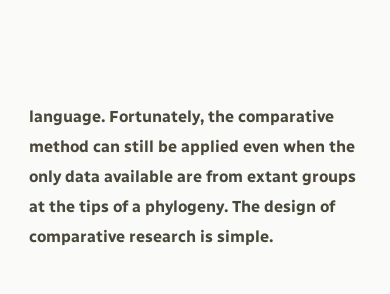language. Fortunately, the comparative method can still be applied even when the only data available are from extant groups at the tips of a phylogeny. The design of comparative research is simple.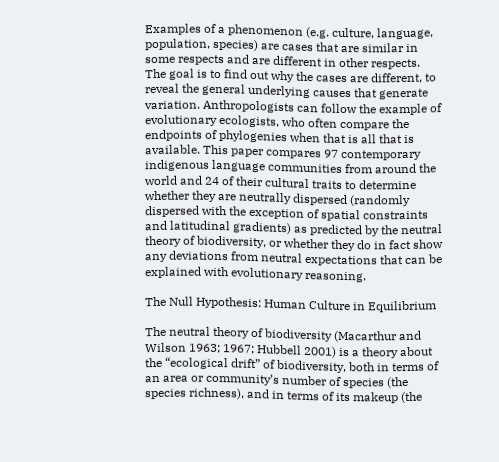Examples of a phenomenon (e.g. culture, language, population, species) are cases that are similar in some respects and are different in other respects. The goal is to find out why the cases are different, to reveal the general underlying causes that generate variation. Anthropologists can follow the example of evolutionary ecologists, who often compare the endpoints of phylogenies when that is all that is available. This paper compares 97 contemporary indigenous language communities from around the world and 24 of their cultural traits to determine whether they are neutrally dispersed (randomly dispersed with the exception of spatial constraints and latitudinal gradients) as predicted by the neutral theory of biodiversity, or whether they do in fact show any deviations from neutral expectations that can be explained with evolutionary reasoning.

The Null Hypothesis: Human Culture in Equilibrium

The neutral theory of biodiversity (Macarthur and Wilson 1963; 1967; Hubbell 2001) is a theory about the “ecological drift” of biodiversity, both in terms of an area or community’s number of species (the species richness), and in terms of its makeup (the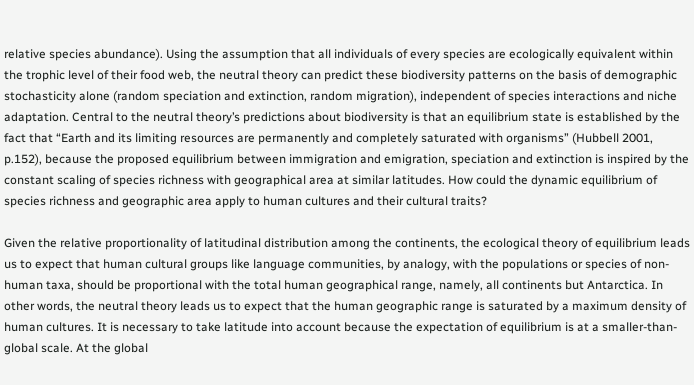relative species abundance). Using the assumption that all individuals of every species are ecologically equivalent within the trophic level of their food web, the neutral theory can predict these biodiversity patterns on the basis of demographic stochasticity alone (random speciation and extinction, random migration), independent of species interactions and niche adaptation. Central to the neutral theory’s predictions about biodiversity is that an equilibrium state is established by the fact that “Earth and its limiting resources are permanently and completely saturated with organisms” (Hubbell 2001, p.152), because the proposed equilibrium between immigration and emigration, speciation and extinction is inspired by the constant scaling of species richness with geographical area at similar latitudes. How could the dynamic equilibrium of species richness and geographic area apply to human cultures and their cultural traits?

Given the relative proportionality of latitudinal distribution among the continents, the ecological theory of equilibrium leads us to expect that human cultural groups like language communities, by analogy, with the populations or species of non-human taxa, should be proportional with the total human geographical range, namely, all continents but Antarctica. In other words, the neutral theory leads us to expect that the human geographic range is saturated by a maximum density of human cultures. It is necessary to take latitude into account because the expectation of equilibrium is at a smaller-than-global scale. At the global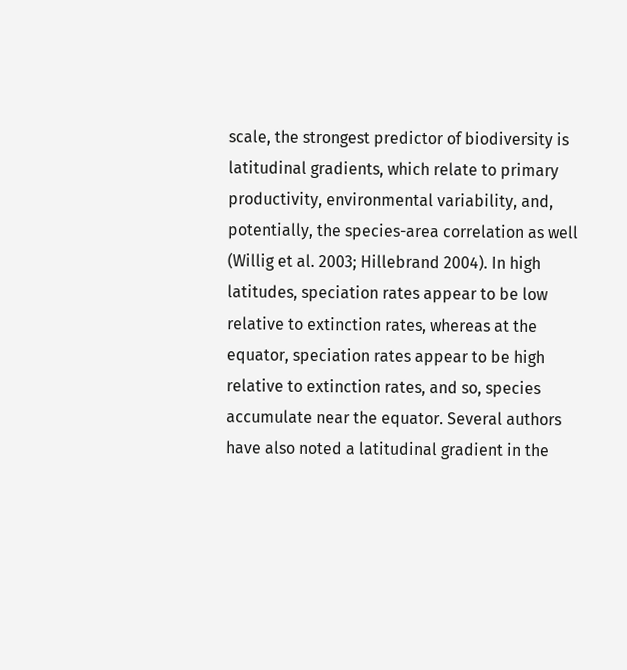scale, the strongest predictor of biodiversity is latitudinal gradients, which relate to primary productivity, environmental variability, and, potentially, the species-area correlation as well (Willig et al. 2003; Hillebrand 2004). In high latitudes, speciation rates appear to be low relative to extinction rates, whereas at the equator, speciation rates appear to be high relative to extinction rates, and so, species accumulate near the equator. Several authors have also noted a latitudinal gradient in the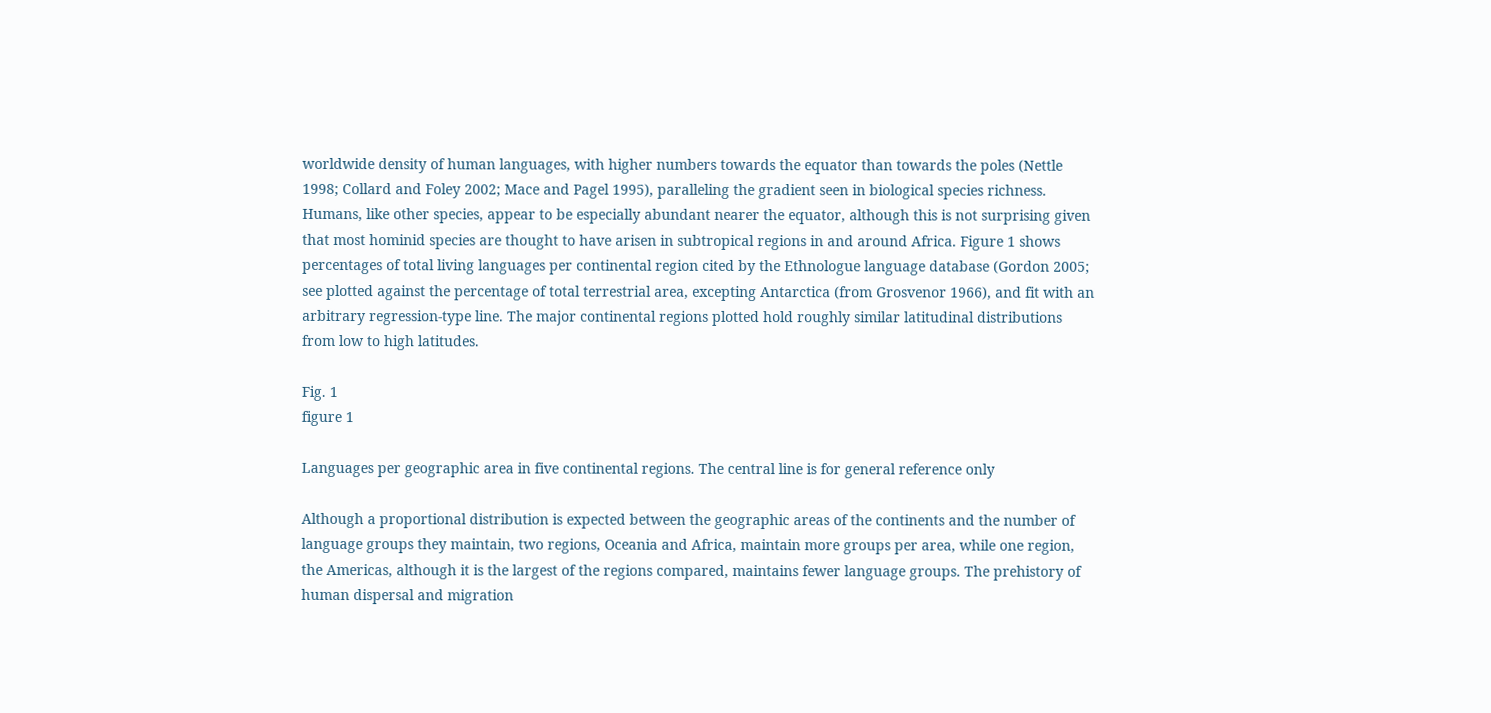worldwide density of human languages, with higher numbers towards the equator than towards the poles (Nettle 1998; Collard and Foley 2002; Mace and Pagel 1995), paralleling the gradient seen in biological species richness. Humans, like other species, appear to be especially abundant nearer the equator, although this is not surprising given that most hominid species are thought to have arisen in subtropical regions in and around Africa. Figure 1 shows percentages of total living languages per continental region cited by the Ethnologue language database (Gordon 2005; see plotted against the percentage of total terrestrial area, excepting Antarctica (from Grosvenor 1966), and fit with an arbitrary regression-type line. The major continental regions plotted hold roughly similar latitudinal distributions from low to high latitudes.

Fig. 1
figure 1

Languages per geographic area in five continental regions. The central line is for general reference only

Although a proportional distribution is expected between the geographic areas of the continents and the number of language groups they maintain, two regions, Oceania and Africa, maintain more groups per area, while one region, the Americas, although it is the largest of the regions compared, maintains fewer language groups. The prehistory of human dispersal and migration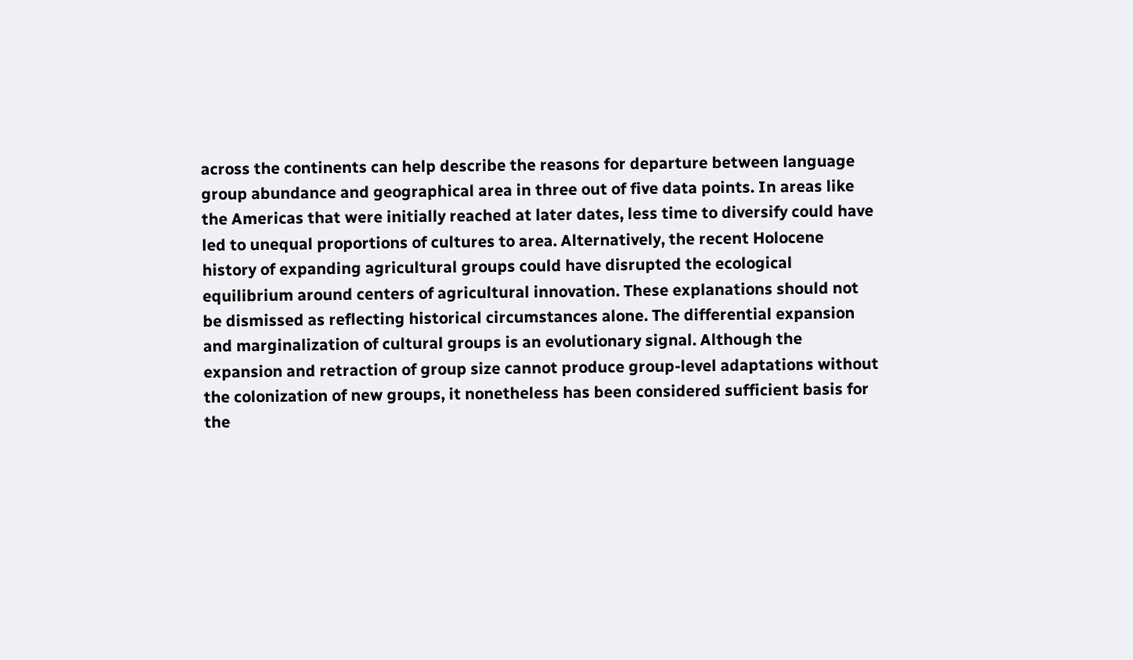across the continents can help describe the reasons for departure between language group abundance and geographical area in three out of five data points. In areas like the Americas that were initially reached at later dates, less time to diversify could have led to unequal proportions of cultures to area. Alternatively, the recent Holocene history of expanding agricultural groups could have disrupted the ecological equilibrium around centers of agricultural innovation. These explanations should not be dismissed as reflecting historical circumstances alone. The differential expansion and marginalization of cultural groups is an evolutionary signal. Although the expansion and retraction of group size cannot produce group-level adaptations without the colonization of new groups, it nonetheless has been considered sufficient basis for the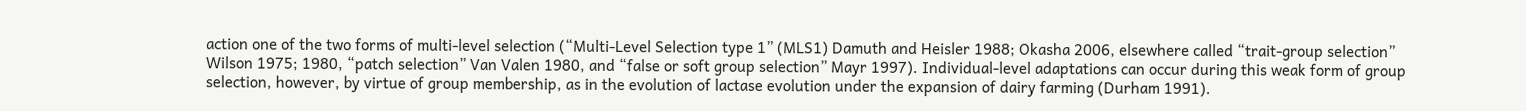action one of the two forms of multi-level selection (“Multi-Level Selection type 1” (MLS1) Damuth and Heisler 1988; Okasha 2006, elsewhere called “trait-group selection” Wilson 1975; 1980, “patch selection” Van Valen 1980, and “false or soft group selection” Mayr 1997). Individual-level adaptations can occur during this weak form of group selection, however, by virtue of group membership, as in the evolution of lactase evolution under the expansion of dairy farming (Durham 1991).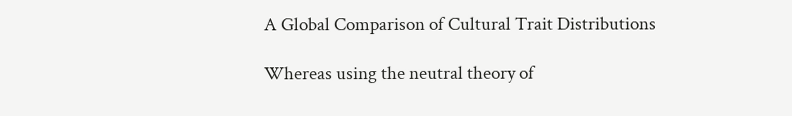A Global Comparison of Cultural Trait Distributions

Whereas using the neutral theory of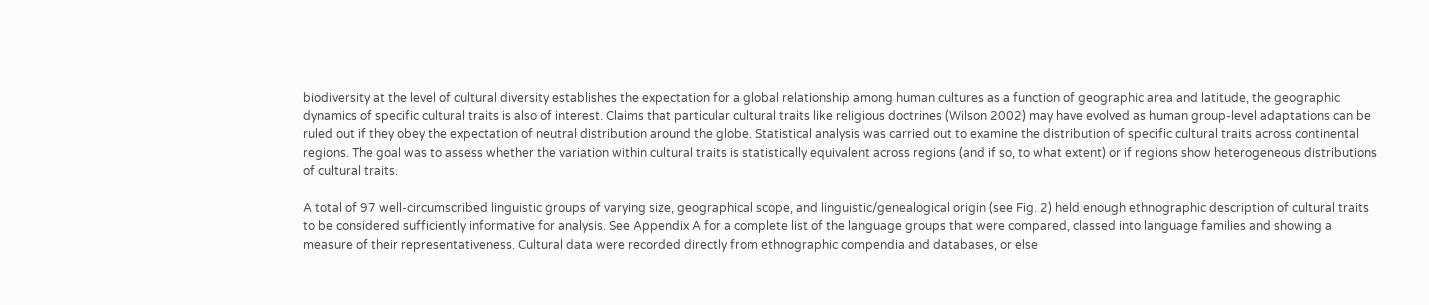biodiversity at the level of cultural diversity establishes the expectation for a global relationship among human cultures as a function of geographic area and latitude, the geographic dynamics of specific cultural traits is also of interest. Claims that particular cultural traits like religious doctrines (Wilson 2002) may have evolved as human group-level adaptations can be ruled out if they obey the expectation of neutral distribution around the globe. Statistical analysis was carried out to examine the distribution of specific cultural traits across continental regions. The goal was to assess whether the variation within cultural traits is statistically equivalent across regions (and if so, to what extent) or if regions show heterogeneous distributions of cultural traits.

A total of 97 well-circumscribed linguistic groups of varying size, geographical scope, and linguistic/genealogical origin (see Fig. 2) held enough ethnographic description of cultural traits to be considered sufficiently informative for analysis. See Appendix A for a complete list of the language groups that were compared, classed into language families and showing a measure of their representativeness. Cultural data were recorded directly from ethnographic compendia and databases, or else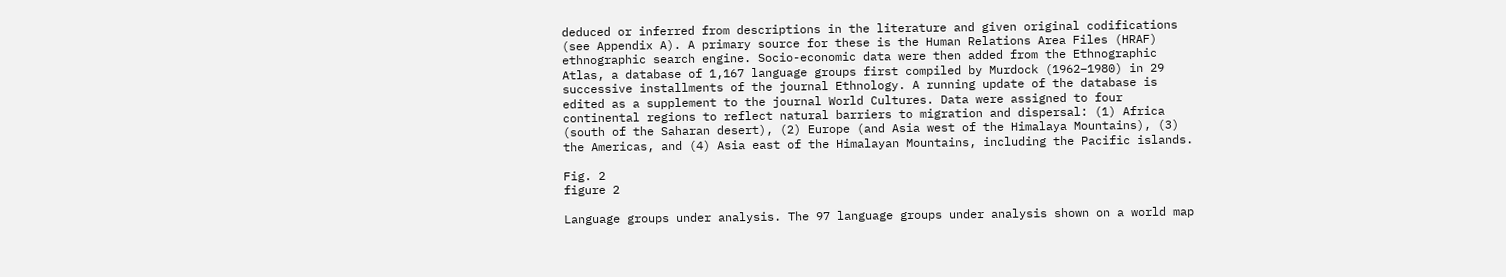deduced or inferred from descriptions in the literature and given original codifications (see Appendix A). A primary source for these is the Human Relations Area Files (HRAF) ethnographic search engine. Socio-economic data were then added from the Ethnographic Atlas, a database of 1,167 language groups first compiled by Murdock (1962–1980) in 29 successive installments of the journal Ethnology. A running update of the database is edited as a supplement to the journal World Cultures. Data were assigned to four continental regions to reflect natural barriers to migration and dispersal: (1) Africa (south of the Saharan desert), (2) Europe (and Asia west of the Himalaya Mountains), (3) the Americas, and (4) Asia east of the Himalayan Mountains, including the Pacific islands.

Fig. 2
figure 2

Language groups under analysis. The 97 language groups under analysis shown on a world map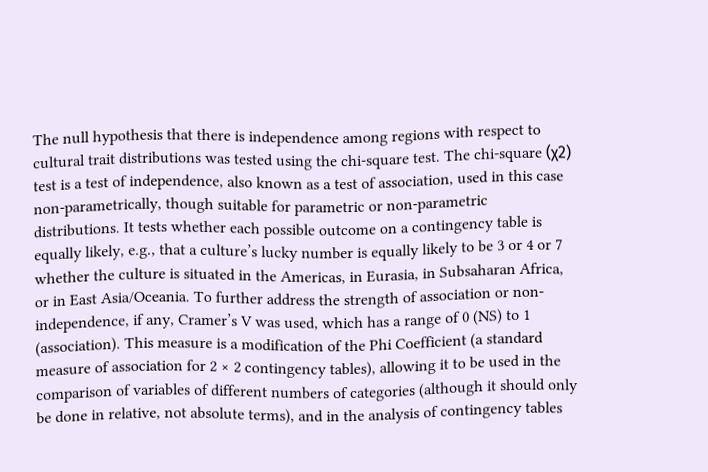The null hypothesis that there is independence among regions with respect to cultural trait distributions was tested using the chi-square test. The chi-square (χ2) test is a test of independence, also known as a test of association, used in this case non-parametrically, though suitable for parametric or non-parametric distributions. It tests whether each possible outcome on a contingency table is equally likely, e.g., that a culture’s lucky number is equally likely to be 3 or 4 or 7 whether the culture is situated in the Americas, in Eurasia, in Subsaharan Africa, or in East Asia/Oceania. To further address the strength of association or non-independence, if any, Cramer’s V was used, which has a range of 0 (NS) to 1 (association). This measure is a modification of the Phi Coefficient (a standard measure of association for 2 × 2 contingency tables), allowing it to be used in the comparison of variables of different numbers of categories (although it should only be done in relative, not absolute terms), and in the analysis of contingency tables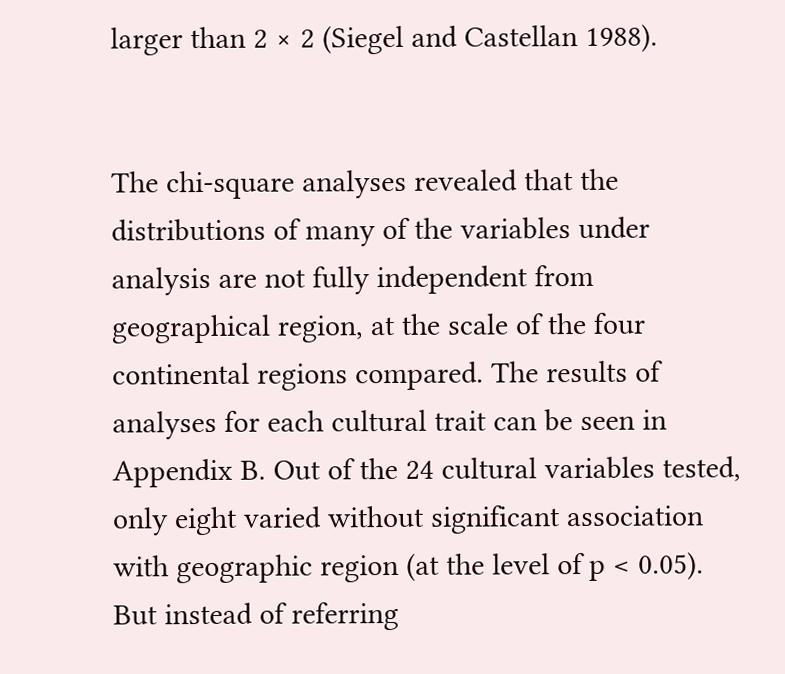larger than 2 × 2 (Siegel and Castellan 1988).


The chi-square analyses revealed that the distributions of many of the variables under analysis are not fully independent from geographical region, at the scale of the four continental regions compared. The results of analyses for each cultural trait can be seen in Appendix B. Out of the 24 cultural variables tested, only eight varied without significant association with geographic region (at the level of p < 0.05). But instead of referring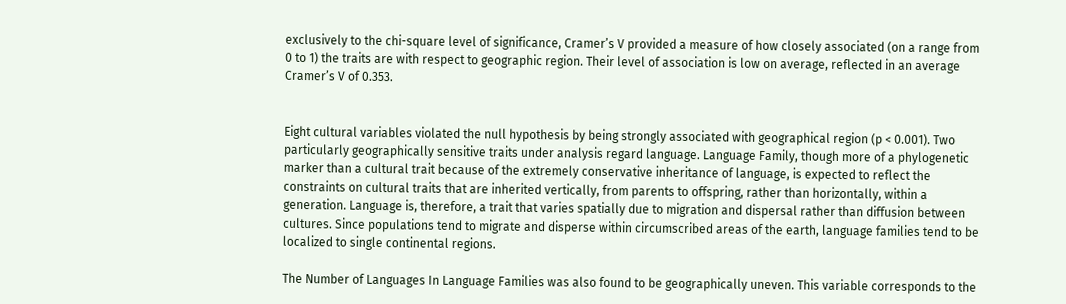exclusively to the chi-square level of significance, Cramer’s V provided a measure of how closely associated (on a range from 0 to 1) the traits are with respect to geographic region. Their level of association is low on average, reflected in an average Cramer’s V of 0.353.


Eight cultural variables violated the null hypothesis by being strongly associated with geographical region (p < 0.001). Two particularly geographically sensitive traits under analysis regard language. Language Family, though more of a phylogenetic marker than a cultural trait because of the extremely conservative inheritance of language, is expected to reflect the constraints on cultural traits that are inherited vertically, from parents to offspring, rather than horizontally, within a generation. Language is, therefore, a trait that varies spatially due to migration and dispersal rather than diffusion between cultures. Since populations tend to migrate and disperse within circumscribed areas of the earth, language families tend to be localized to single continental regions.

The Number of Languages In Language Families was also found to be geographically uneven. This variable corresponds to the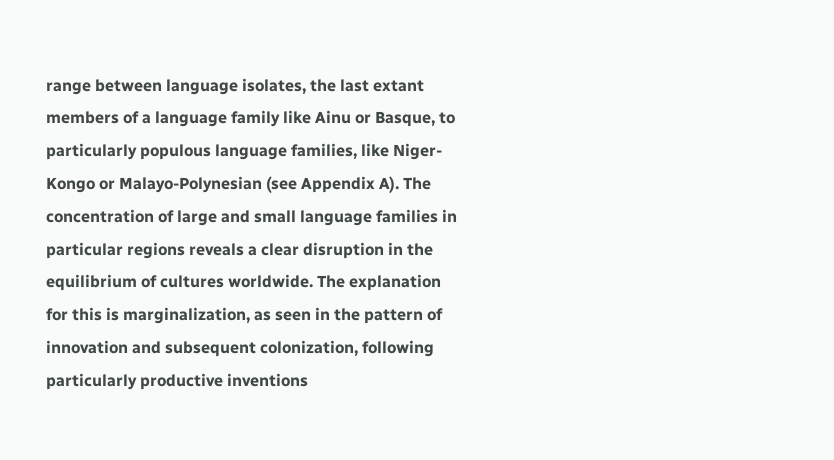range between language isolates, the last extant members of a language family like Ainu or Basque, to particularly populous language families, like Niger-Kongo or Malayo-Polynesian (see Appendix A). The concentration of large and small language families in particular regions reveals a clear disruption in the equilibrium of cultures worldwide. The explanation for this is marginalization, as seen in the pattern of innovation and subsequent colonization, following particularly productive inventions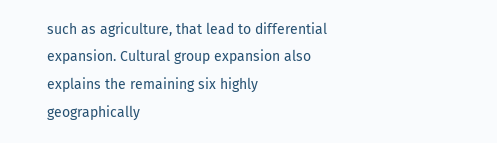such as agriculture, that lead to differential expansion. Cultural group expansion also explains the remaining six highly geographically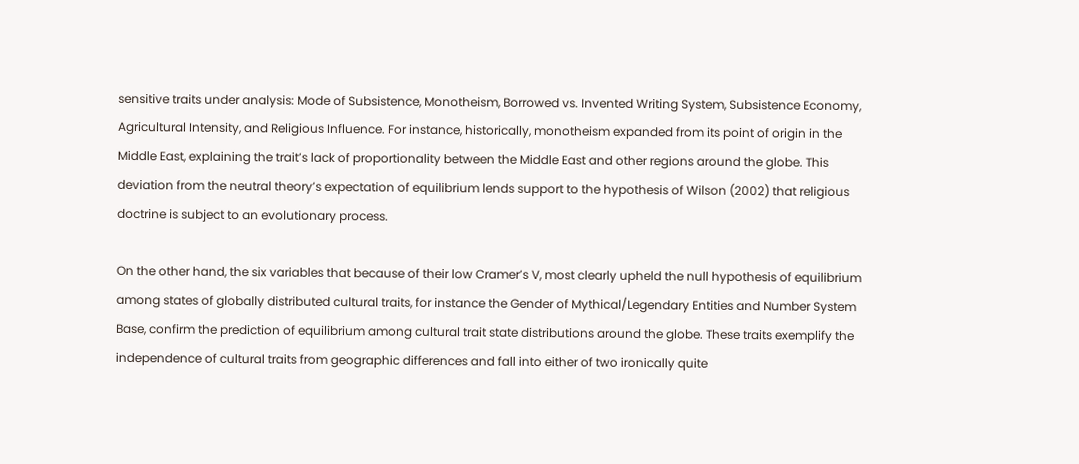sensitive traits under analysis: Mode of Subsistence, Monotheism, Borrowed vs. Invented Writing System, Subsistence Economy, Agricultural Intensity, and Religious Influence. For instance, historically, monotheism expanded from its point of origin in the Middle East, explaining the trait’s lack of proportionality between the Middle East and other regions around the globe. This deviation from the neutral theory’s expectation of equilibrium lends support to the hypothesis of Wilson (2002) that religious doctrine is subject to an evolutionary process.

On the other hand, the six variables that because of their low Cramer’s V, most clearly upheld the null hypothesis of equilibrium among states of globally distributed cultural traits, for instance the Gender of Mythical/Legendary Entities and Number System Base, confirm the prediction of equilibrium among cultural trait state distributions around the globe. These traits exemplify the independence of cultural traits from geographic differences and fall into either of two ironically quite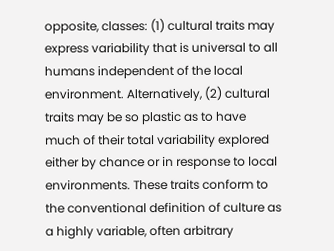opposite, classes: (1) cultural traits may express variability that is universal to all humans independent of the local environment. Alternatively, (2) cultural traits may be so plastic as to have much of their total variability explored either by chance or in response to local environments. These traits conform to the conventional definition of culture as a highly variable, often arbitrary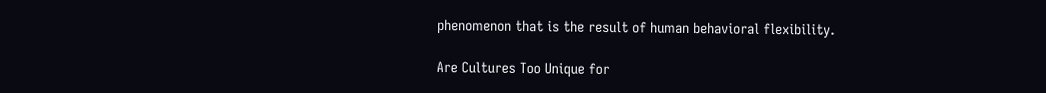phenomenon that is the result of human behavioral flexibility.

Are Cultures Too Unique for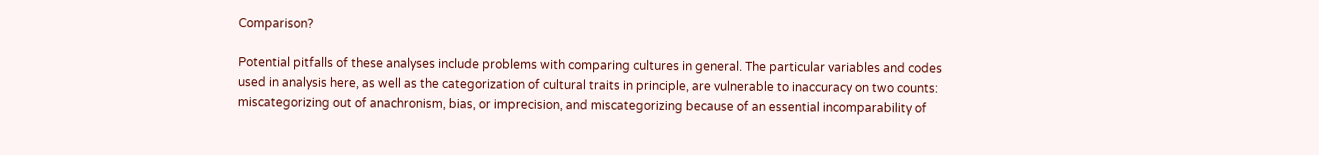Comparison?

Potential pitfalls of these analyses include problems with comparing cultures in general. The particular variables and codes used in analysis here, as well as the categorization of cultural traits in principle, are vulnerable to inaccuracy on two counts: miscategorizing out of anachronism, bias, or imprecision, and miscategorizing because of an essential incomparability of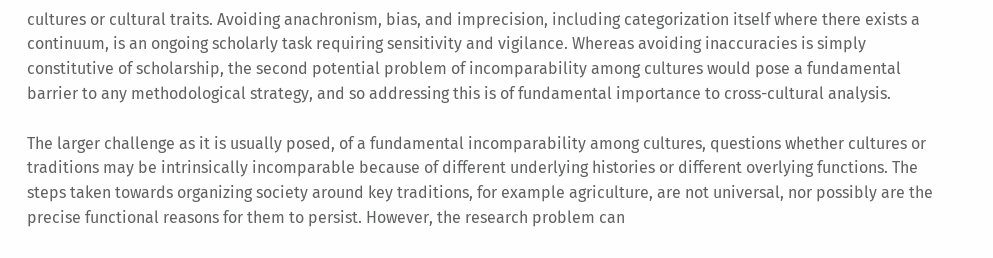cultures or cultural traits. Avoiding anachronism, bias, and imprecision, including categorization itself where there exists a continuum, is an ongoing scholarly task requiring sensitivity and vigilance. Whereas avoiding inaccuracies is simply constitutive of scholarship, the second potential problem of incomparability among cultures would pose a fundamental barrier to any methodological strategy, and so addressing this is of fundamental importance to cross-cultural analysis.

The larger challenge as it is usually posed, of a fundamental incomparability among cultures, questions whether cultures or traditions may be intrinsically incomparable because of different underlying histories or different overlying functions. The steps taken towards organizing society around key traditions, for example agriculture, are not universal, nor possibly are the precise functional reasons for them to persist. However, the research problem can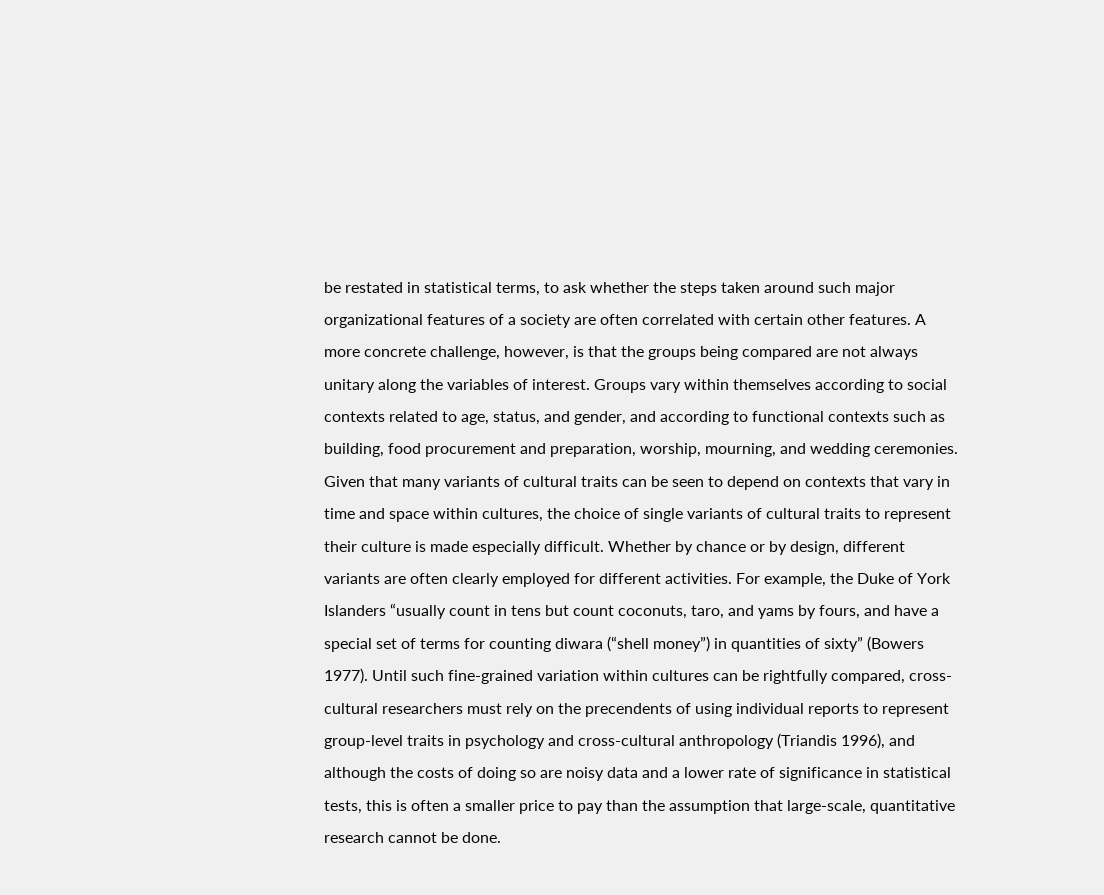be restated in statistical terms, to ask whether the steps taken around such major organizational features of a society are often correlated with certain other features. A more concrete challenge, however, is that the groups being compared are not always unitary along the variables of interest. Groups vary within themselves according to social contexts related to age, status, and gender, and according to functional contexts such as building, food procurement and preparation, worship, mourning, and wedding ceremonies. Given that many variants of cultural traits can be seen to depend on contexts that vary in time and space within cultures, the choice of single variants of cultural traits to represent their culture is made especially difficult. Whether by chance or by design, different variants are often clearly employed for different activities. For example, the Duke of York Islanders “usually count in tens but count coconuts, taro, and yams by fours, and have a special set of terms for counting diwara (“shell money”) in quantities of sixty” (Bowers 1977). Until such fine-grained variation within cultures can be rightfully compared, cross-cultural researchers must rely on the precendents of using individual reports to represent group-level traits in psychology and cross-cultural anthropology (Triandis 1996), and although the costs of doing so are noisy data and a lower rate of significance in statistical tests, this is often a smaller price to pay than the assumption that large-scale, quantitative research cannot be done.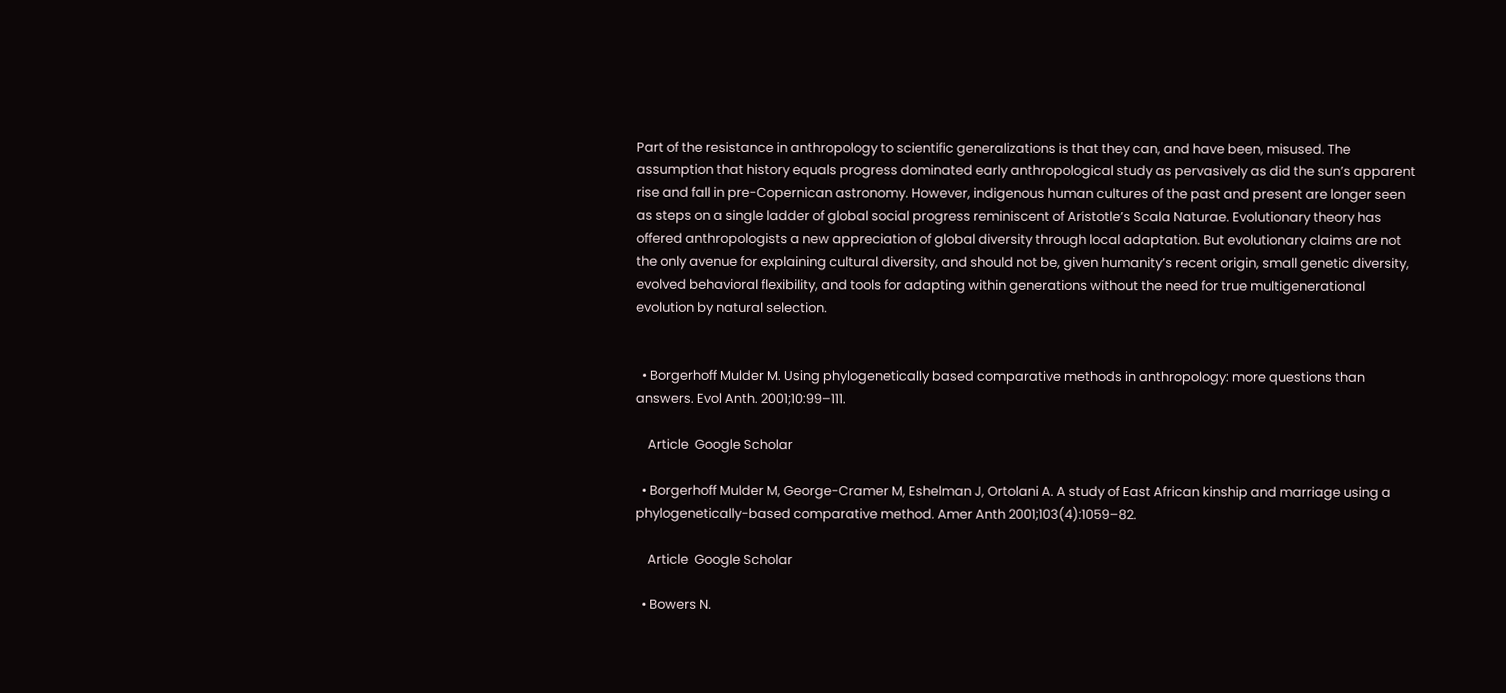Part of the resistance in anthropology to scientific generalizations is that they can, and have been, misused. The assumption that history equals progress dominated early anthropological study as pervasively as did the sun’s apparent rise and fall in pre-Copernican astronomy. However, indigenous human cultures of the past and present are longer seen as steps on a single ladder of global social progress reminiscent of Aristotle’s Scala Naturae. Evolutionary theory has offered anthropologists a new appreciation of global diversity through local adaptation. But evolutionary claims are not the only avenue for explaining cultural diversity, and should not be, given humanity’s recent origin, small genetic diversity, evolved behavioral flexibility, and tools for adapting within generations without the need for true multigenerational evolution by natural selection.


  • Borgerhoff Mulder M. Using phylogenetically based comparative methods in anthropology: more questions than answers. Evol Anth. 2001;10:99–111.

    Article  Google Scholar

  • Borgerhoff Mulder M, George-Cramer M, Eshelman J, Ortolani A. A study of East African kinship and marriage using a phylogenetically-based comparative method. Amer Anth 2001;103(4):1059–82.

    Article  Google Scholar

  • Bowers N.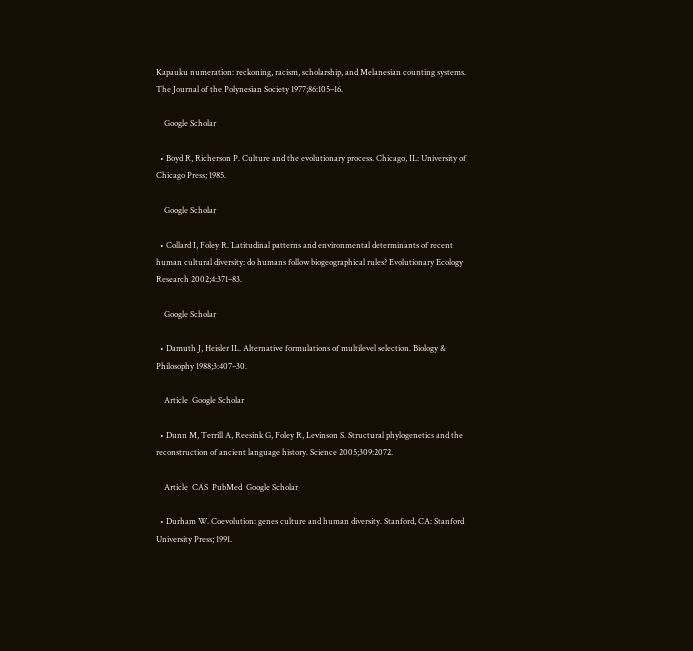Kapauku numeration: reckoning, racism, scholarship, and Melanesian counting systems. The Journal of the Polynesian Society 1977;86:105–16.

    Google Scholar

  • Boyd R, Richerson P. Culture and the evolutionary process. Chicago, IL: University of Chicago Press; 1985.

    Google Scholar

  • Collard I, Foley R. Latitudinal patterns and environmental determinants of recent human cultural diversity: do humans follow biogeographical rules? Evolutionary Ecology Research 2002;4:371–83.

    Google Scholar

  • Damuth J, Heisler IL. Alternative formulations of multilevel selection. Biology & Philosophy 1988;3:407–30.

    Article  Google Scholar

  • Dunn M, Terrill A, Reesink G, Foley R, Levinson S. Structural phylogenetics and the reconstruction of ancient language history. Science 2005;309:2072.

    Article  CAS  PubMed  Google Scholar

  • Durham W. Coevolution: genes culture and human diversity. Stanford, CA: Stanford University Press; 1991.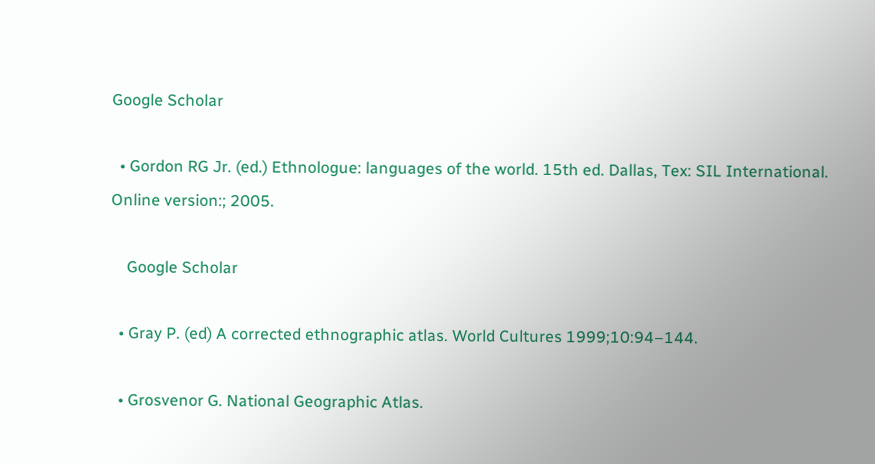Google Scholar

  • Gordon RG Jr. (ed.) Ethnologue: languages of the world. 15th ed. Dallas, Tex: SIL International. Online version:; 2005.

    Google Scholar

  • Gray P. (ed) A corrected ethnographic atlas. World Cultures 1999;10:94–144.

  • Grosvenor G. National Geographic Atlas.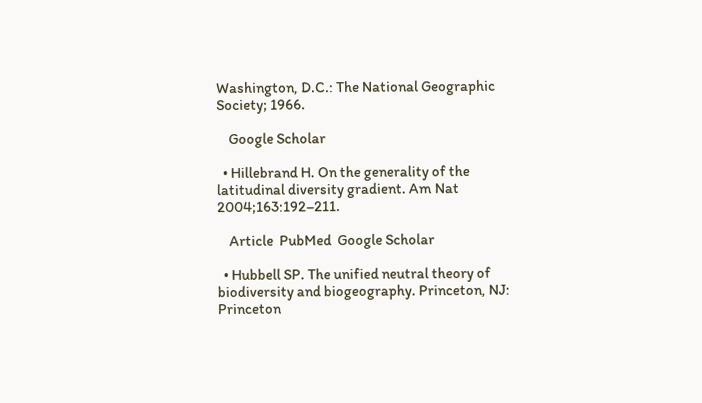Washington, D.C.: The National Geographic Society; 1966.

    Google Scholar

  • Hillebrand H. On the generality of the latitudinal diversity gradient. Am Nat 2004;163:192–211.

    Article  PubMed  Google Scholar

  • Hubbell SP. The unified neutral theory of biodiversity and biogeography. Princeton, NJ: Princeton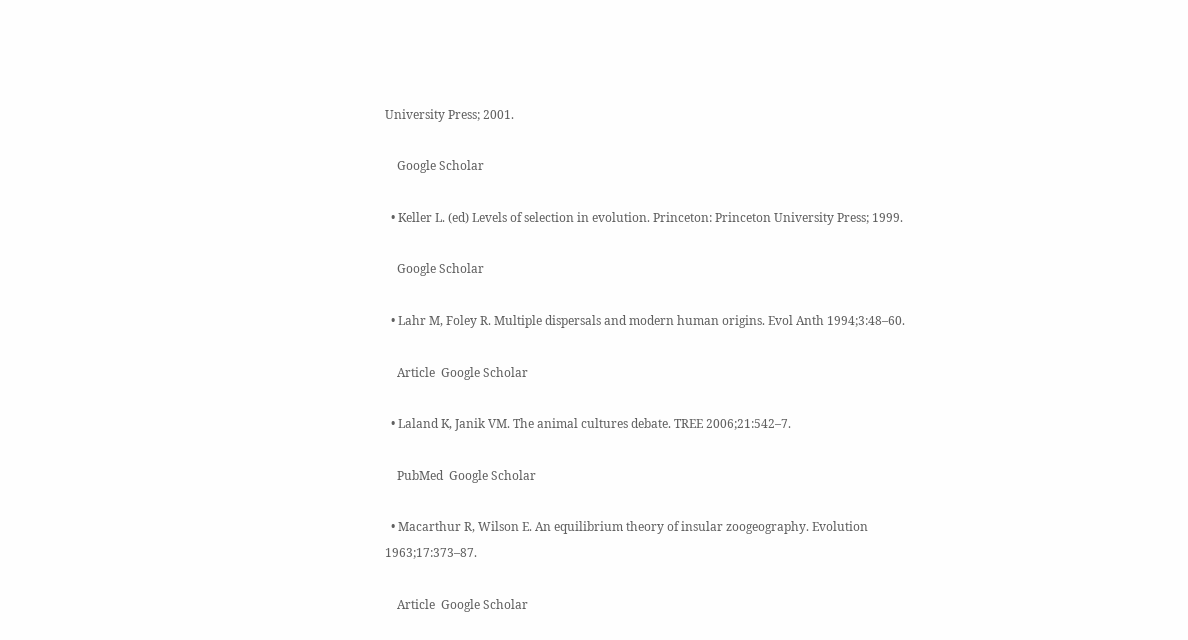University Press; 2001.

    Google Scholar

  • Keller L. (ed) Levels of selection in evolution. Princeton: Princeton University Press; 1999.

    Google Scholar

  • Lahr M, Foley R. Multiple dispersals and modern human origins. Evol Anth 1994;3:48–60.

    Article  Google Scholar

  • Laland K, Janik VM. The animal cultures debate. TREE 2006;21:542–7.

    PubMed  Google Scholar

  • Macarthur R, Wilson E. An equilibrium theory of insular zoogeography. Evolution 1963;17:373–87.

    Article  Google Scholar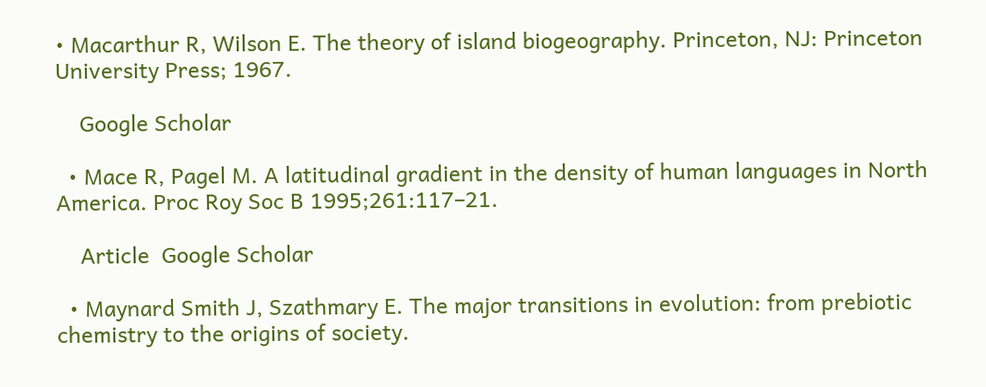• Macarthur R, Wilson E. The theory of island biogeography. Princeton, NJ: Princeton University Press; 1967.

    Google Scholar

  • Mace R, Pagel M. A latitudinal gradient in the density of human languages in North America. Proc Roy Soc B 1995;261:117–21.

    Article  Google Scholar

  • Maynard Smith J, Szathmary E. The major transitions in evolution: from prebiotic chemistry to the origins of society.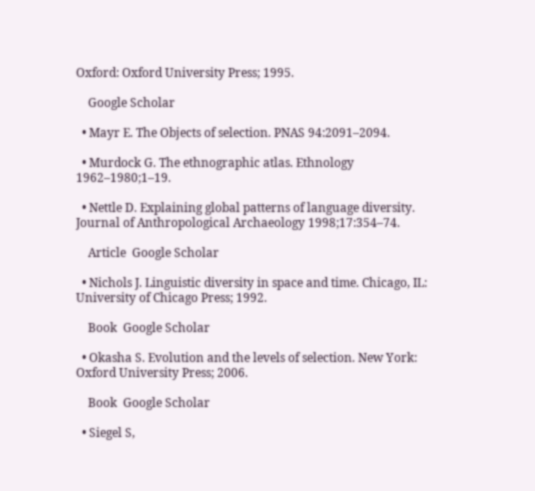Oxford: Oxford University Press; 1995.

    Google Scholar

  • Mayr E. The Objects of selection. PNAS 94:2091–2094.

  • Murdock G. The ethnographic atlas. Ethnology 1962–1980;1–19.

  • Nettle D. Explaining global patterns of language diversity. Journal of Anthropological Archaeology 1998;17:354–74.

    Article  Google Scholar

  • Nichols J. Linguistic diversity in space and time. Chicago, IL: University of Chicago Press; 1992.

    Book  Google Scholar

  • Okasha S. Evolution and the levels of selection. New York: Oxford University Press; 2006.

    Book  Google Scholar

  • Siegel S,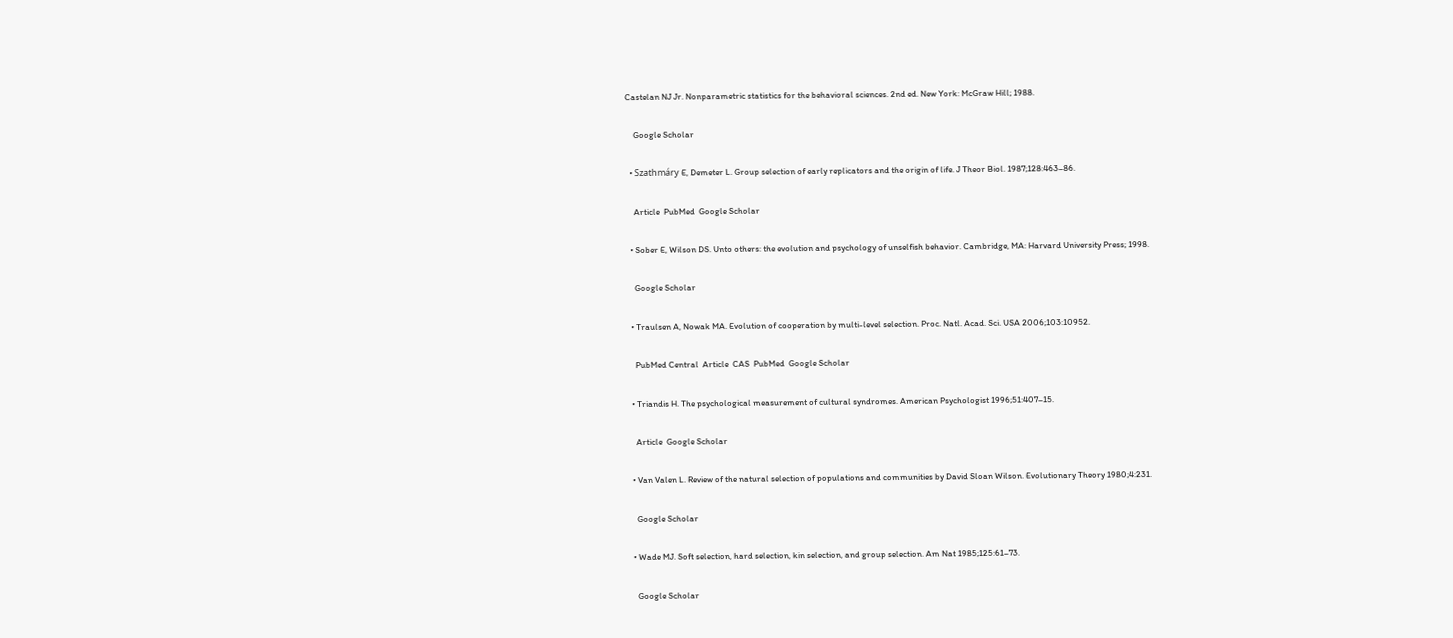Castelan NJ Jr. Nonparametric statistics for the behavioral sciences. 2nd ed. New York: McGraw Hill; 1988.

    Google Scholar

  • Szathmáry E, Demeter L. Group selection of early replicators and the origin of life. J Theor Biol. 1987;128:463–86.

    Article  PubMed  Google Scholar

  • Sober E, Wilson DS. Unto others: the evolution and psychology of unselfish behavior. Cambridge, MA: Harvard University Press; 1998.

    Google Scholar

  • Traulsen A, Nowak MA. Evolution of cooperation by multi-level selection. Proc. Natl. Acad. Sci. USA 2006;103:10952.

    PubMed Central  Article  CAS  PubMed  Google Scholar

  • Triandis H. The psychological measurement of cultural syndromes. American Psychologist 1996;51:407–15.

    Article  Google Scholar

  • Van Valen L. Review of the natural selection of populations and communities by David Sloan Wilson. Evolutionary Theory 1980;4:231.

    Google Scholar

  • Wade MJ. Soft selection, hard selection, kin selection, and group selection. Am Nat 1985;125:61–73.

    Google Scholar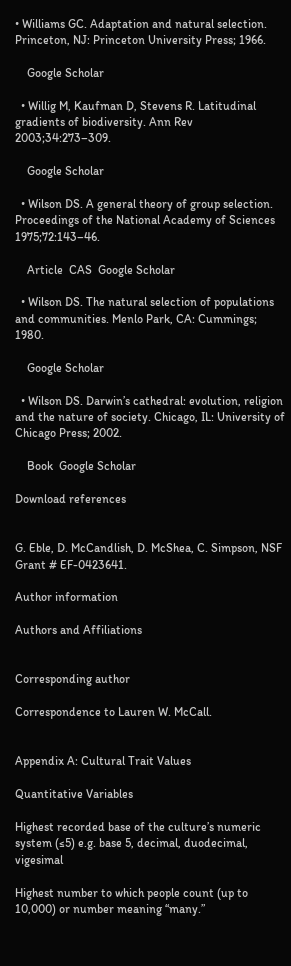• Williams GC. Adaptation and natural selection. Princeton, NJ: Princeton University Press; 1966.

    Google Scholar

  • Willig M, Kaufman D, Stevens R. Latitudinal gradients of biodiversity. Ann Rev 2003;34:273–309.

    Google Scholar

  • Wilson DS. A general theory of group selection. Proceedings of the National Academy of Sciences 1975;72:143–46.

    Article  CAS  Google Scholar

  • Wilson DS. The natural selection of populations and communities. Menlo Park, CA: Cummings; 1980.

    Google Scholar

  • Wilson DS. Darwin’s cathedral: evolution, religion and the nature of society. Chicago, IL: University of Chicago Press; 2002.

    Book  Google Scholar

Download references


G. Eble, D. McCandlish, D. McShea, C. Simpson, NSF Grant # EF-0423641.

Author information

Authors and Affiliations


Corresponding author

Correspondence to Lauren W. McCall.


Appendix A: Cultural Trait Values

Quantitative Variables

Highest recorded base of the culture’s numeric system (≤5) e.g. base 5, decimal, duodecimal, vigesimal

Highest number to which people count (up to 10,000) or number meaning “many.”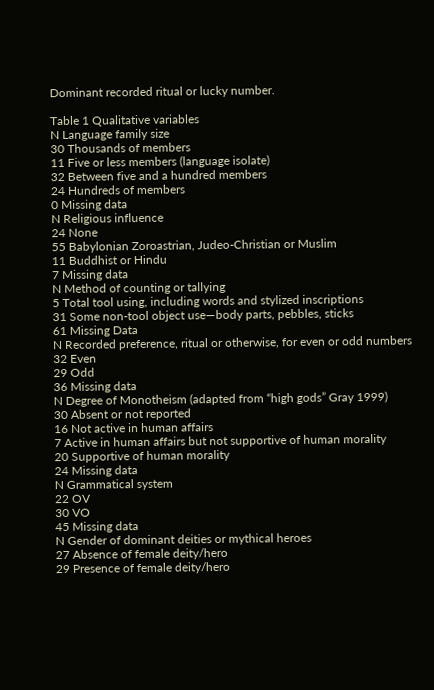Dominant recorded ritual or lucky number.

Table 1 Qualitative variables
N Language family size
30 Thousands of members
11 Five or less members (language isolate)
32 Between five and a hundred members
24 Hundreds of members
0 Missing data
N Religious influence
24 None
55 Babylonian Zoroastrian, Judeo-Christian or Muslim
11 Buddhist or Hindu
7 Missing data
N Method of counting or tallying
5 Total tool using, including words and stylized inscriptions
31 Some non-tool object use—body parts, pebbles, sticks
61 Missing Data
N Recorded preference, ritual or otherwise, for even or odd numbers
32 Even
29 Odd
36 Missing data
N Degree of Monotheism (adapted from “high gods” Gray 1999)
30 Absent or not reported
16 Not active in human affairs
7 Active in human affairs but not supportive of human morality
20 Supportive of human morality
24 Missing data
N Grammatical system
22 OV
30 VO
45 Missing data
N Gender of dominant deities or mythical heroes
27 Absence of female deity/hero
29 Presence of female deity/hero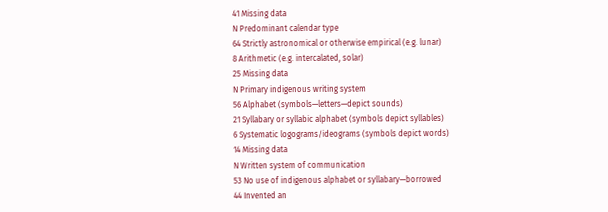41 Missing data
N Predominant calendar type
64 Strictly astronomical or otherwise empirical (e.g. lunar)
8 Arithmetic (e.g. intercalated, solar)
25 Missing data
N Primary indigenous writing system
56 Alphabet (symbols—letters—depict sounds)
21 Syllabary or syllabic alphabet (symbols depict syllables)
6 Systematic logograms/ideograms (symbols depict words)
14 Missing data
N Written system of communication
53 No use of indigenous alphabet or syllabary—borrowed
44 Invented an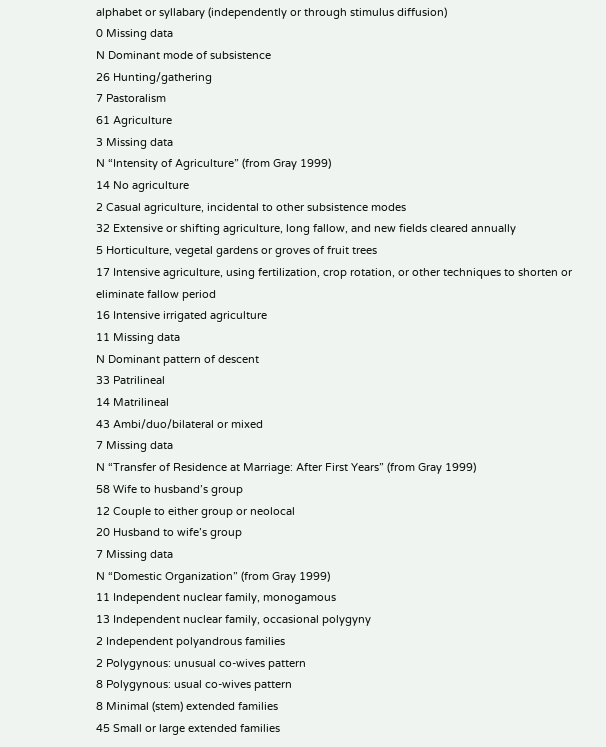alphabet or syllabary (independently or through stimulus diffusion)
0 Missing data
N Dominant mode of subsistence
26 Hunting/gathering
7 Pastoralism
61 Agriculture
3 Missing data
N “Intensity of Agriculture” (from Gray 1999)
14 No agriculture
2 Casual agriculture, incidental to other subsistence modes
32 Extensive or shifting agriculture, long fallow, and new fields cleared annually
5 Horticulture, vegetal gardens or groves of fruit trees
17 Intensive agriculture, using fertilization, crop rotation, or other techniques to shorten or eliminate fallow period
16 Intensive irrigated agriculture
11 Missing data
N Dominant pattern of descent
33 Patrilineal
14 Matrilineal
43 Ambi/duo/bilateral or mixed
7 Missing data
N “Transfer of Residence at Marriage: After First Years” (from Gray 1999)
58 Wife to husband’s group
12 Couple to either group or neolocal
20 Husband to wife’s group
7 Missing data
N “Domestic Organization” (from Gray 1999)
11 Independent nuclear family, monogamous
13 Independent nuclear family, occasional polygyny
2 Independent polyandrous families
2 Polygynous: unusual co-wives pattern
8 Polygynous: usual co-wives pattern
8 Minimal (stem) extended families
45 Small or large extended families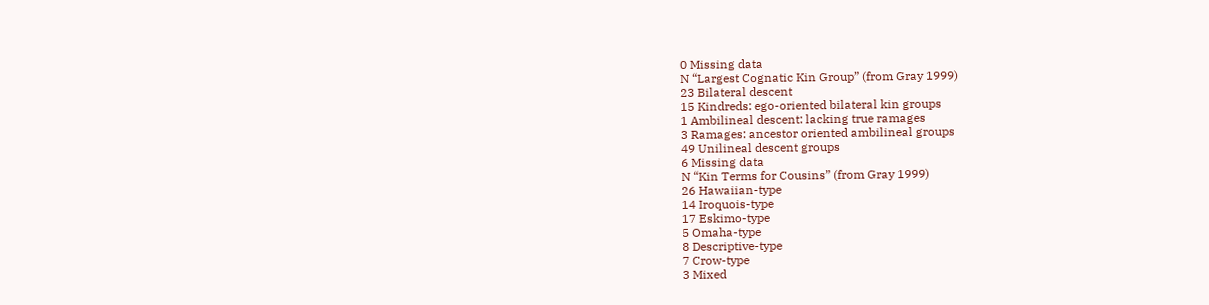0 Missing data
N “Largest Cognatic Kin Group” (from Gray 1999)
23 Bilateral descent
15 Kindreds: ego-oriented bilateral kin groups
1 Ambilineal descent: lacking true ramages
3 Ramages: ancestor oriented ambilineal groups
49 Unilineal descent groups
6 Missing data
N “Kin Terms for Cousins” (from Gray 1999)
26 Hawaiian-type
14 Iroquois-type
17 Eskimo-type
5 Omaha-type
8 Descriptive-type
7 Crow-type
3 Mixed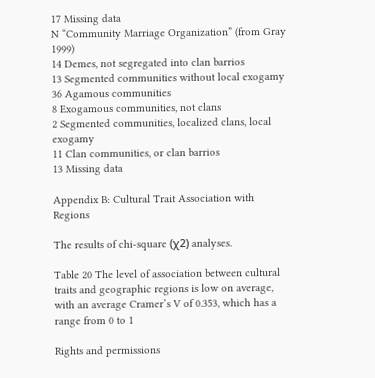17 Missing data
N “Community Marriage Organization” (from Gray 1999)
14 Demes, not segregated into clan barrios
13 Segmented communities without local exogamy
36 Agamous communities
8 Exogamous communities, not clans
2 Segmented communities, localized clans, local exogamy
11 Clan communities, or clan barrios
13 Missing data

Appendix B: Cultural Trait Association with Regions

The results of chi-square (χ2) analyses.

Table 20 The level of association between cultural traits and geographic regions is low on average, with an average Cramer’s V of 0.353, which has a range from 0 to 1

Rights and permissions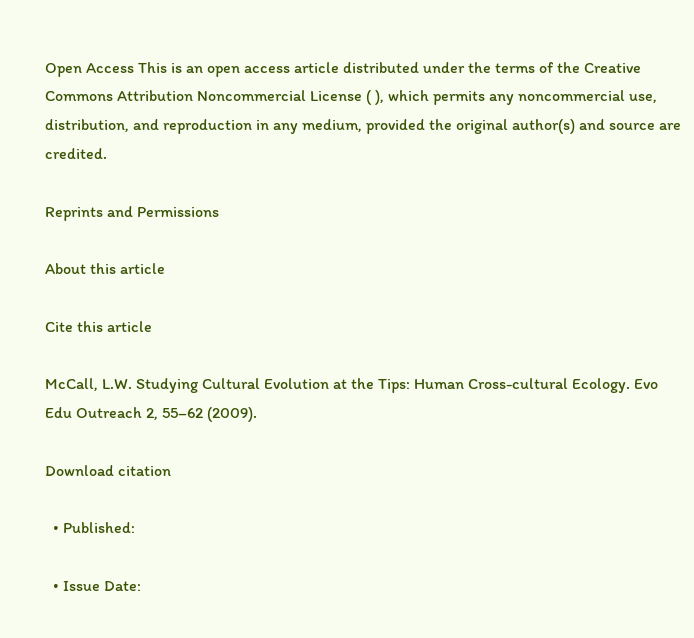Open Access This is an open access article distributed under the terms of the Creative Commons Attribution Noncommercial License ( ), which permits any noncommercial use, distribution, and reproduction in any medium, provided the original author(s) and source are credited.

Reprints and Permissions

About this article

Cite this article

McCall, L.W. Studying Cultural Evolution at the Tips: Human Cross-cultural Ecology. Evo Edu Outreach 2, 55–62 (2009).

Download citation

  • Published:

  • Issue Date: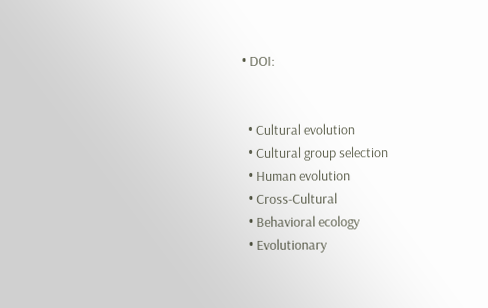• DOI:


  • Cultural evolution
  • Cultural group selection
  • Human evolution
  • Cross-Cultural
  • Behavioral ecology
  • Evolutionary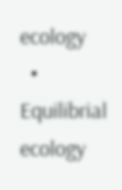ecology
  • Equilibrial ecology